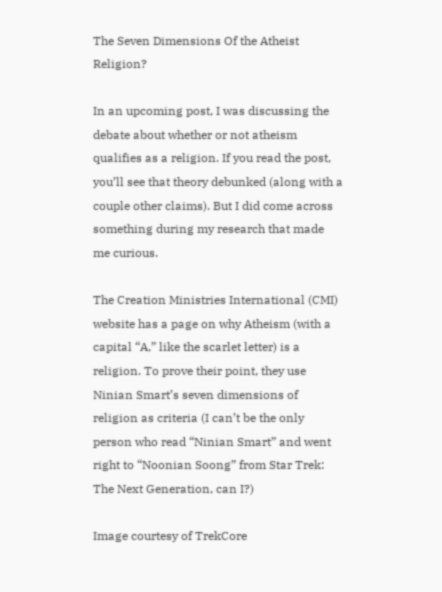The Seven Dimensions Of the Atheist Religion?

In an upcoming post, I was discussing the debate about whether or not atheism qualifies as a religion. If you read the post, you’ll see that theory debunked (along with a couple other claims). But I did come across something during my research that made me curious.

The Creation Ministries International (CMI) website has a page on why Atheism (with a capital “A,” like the scarlet letter) is a religion. To prove their point, they use Ninian Smart’s seven dimensions of religion as criteria (I can’t be the only person who read “Ninian Smart” and went right to “Noonian Soong” from Star Trek: The Next Generation, can I?)

Image courtesy of TrekCore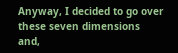Anyway, I decided to go over these seven dimensions and,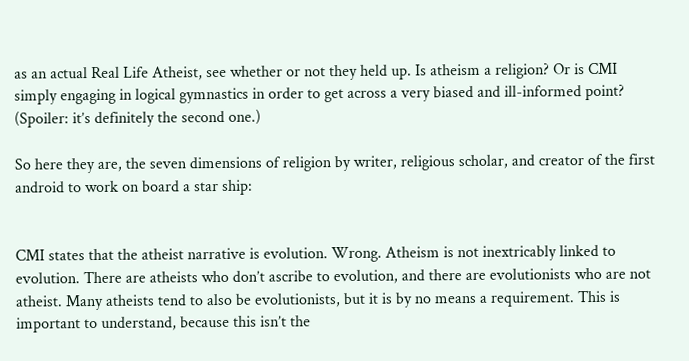as an actual Real Life Atheist, see whether or not they held up. Is atheism a religion? Or is CMI simply engaging in logical gymnastics in order to get across a very biased and ill-informed point? (Spoiler: it’s definitely the second one.)

So here they are, the seven dimensions of religion by writer, religious scholar, and creator of the first android to work on board a star ship:


CMI states that the atheist narrative is evolution. Wrong. Atheism is not inextricably linked to evolution. There are atheists who don’t ascribe to evolution, and there are evolutionists who are not atheist. Many atheists tend to also be evolutionists, but it is by no means a requirement. This is important to understand, because this isn’t the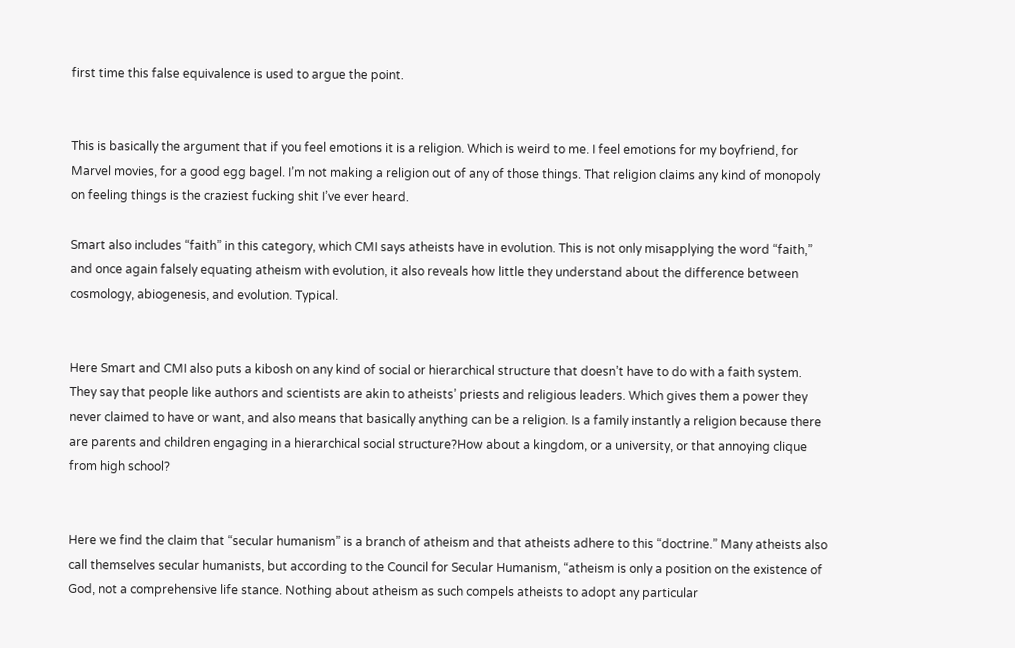first time this false equivalence is used to argue the point.


This is basically the argument that if you feel emotions it is a religion. Which is weird to me. I feel emotions for my boyfriend, for Marvel movies, for a good egg bagel. I’m not making a religion out of any of those things. That religion claims any kind of monopoly on feeling things is the craziest fucking shit I’ve ever heard.

Smart also includes “faith” in this category, which CMI says atheists have in evolution. This is not only misapplying the word “faith,” and once again falsely equating atheism with evolution, it also reveals how little they understand about the difference between cosmology, abiogenesis, and evolution. Typical.


Here Smart and CMI also puts a kibosh on any kind of social or hierarchical structure that doesn’t have to do with a faith system. They say that people like authors and scientists are akin to atheists’ priests and religious leaders. Which gives them a power they never claimed to have or want, and also means that basically anything can be a religion. Is a family instantly a religion because there are parents and children engaging in a hierarchical social structure?How about a kingdom, or a university, or that annoying clique from high school?


Here we find the claim that “secular humanism” is a branch of atheism and that atheists adhere to this “doctrine.” Many atheists also call themselves secular humanists, but according to the Council for Secular Humanism, “atheism is only a position on the existence of God, not a comprehensive life stance. Nothing about atheism as such compels atheists to adopt any particular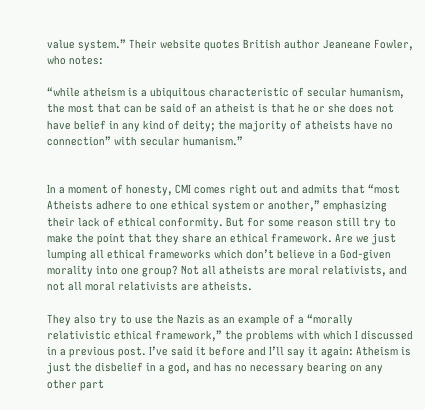value system.” Their website quotes British author Jeaneane Fowler, who notes:

“while atheism is a ubiquitous characteristic of secular humanism, the most that can be said of an atheist is that he or she does not have belief in any kind of deity; the majority of atheists have no connection” with secular humanism.”


In a moment of honesty, CMI comes right out and admits that “most Atheists adhere to one ethical system or another,” emphasizing their lack of ethical conformity. But for some reason still try to make the point that they share an ethical framework. Are we just lumping all ethical frameworks which don’t believe in a God-given morality into one group? Not all atheists are moral relativists, and not all moral relativists are atheists.

They also try to use the Nazis as an example of a “morally relativistic ethical framework,” the problems with which I discussed in a previous post. I’ve said it before and I’ll say it again: Atheism is just the disbelief in a god, and has no necessary bearing on any other part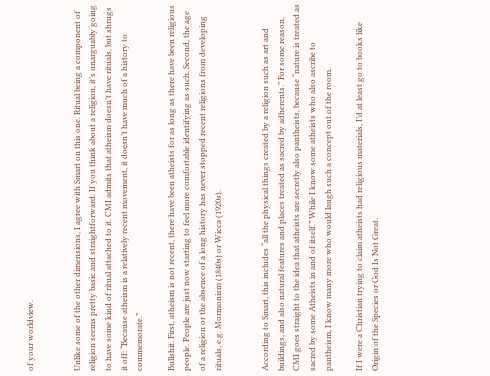of your worldview.


Unlike some of the other dimensions, I agree with Smart on this one. Ritual being a component of religion seems pretty basic and straightforward. If you think about a religion, it’s unarguably going to have some kind of ritual attached to it. CMI admits that atheism doesn’t have rituals, but shrugs it off: “Because atheism is a relatively recent movement, it doesn’t have much of a history to commemorate.”

Bullshit. First, atheism is not recent, there have been atheists for as long as there have been religious people. People are just now starting to feel more comfortable identifying as such. Second, the age of a religion or the absence of a long history has never stopped recent religions from developing rituals, e.g. Mormonism (1840s) or Wicca (1920s).


According to Smart, this includes “all the physical things created by a religion such as art and buildings, and also natural features and places treated as sacred by adherents.” For some reason, CMI goes straight to the idea that atheists are secretly also pantheists, because “nature is treated as sacred by some Atheists in and of itself.” While I know some atheists who also ascribe to pantheism, I know many more who would laugh such a concept out of the room.

If I were a Christian trying to claim atheists had religious materials, I’d at least go to books like Origin of the Species or God Is Not Great.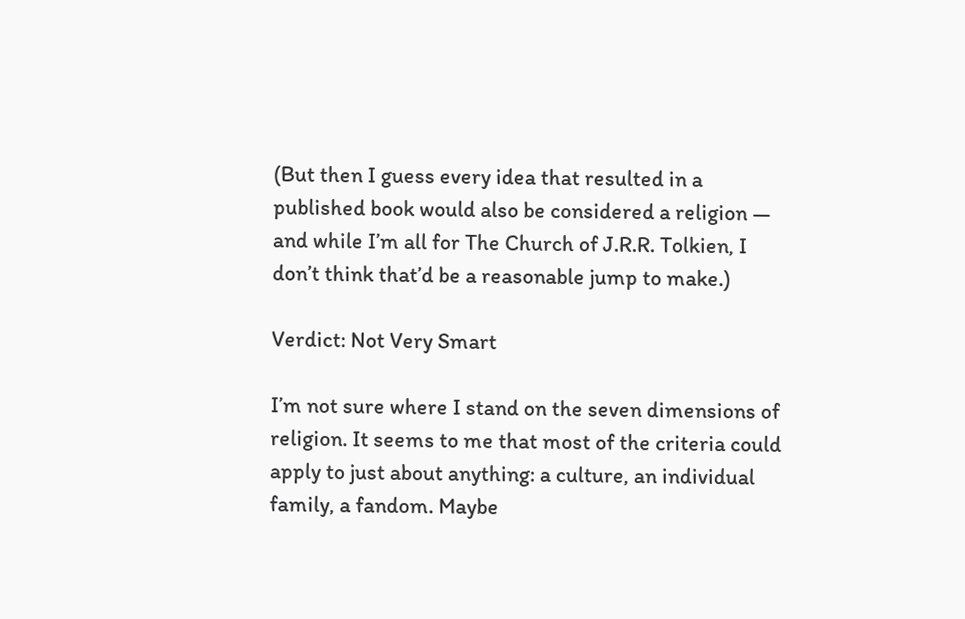(But then I guess every idea that resulted in a published book would also be considered a religion — and while I’m all for The Church of J.R.R. Tolkien, I don’t think that’d be a reasonable jump to make.)

Verdict: Not Very Smart

I’m not sure where I stand on the seven dimensions of religion. It seems to me that most of the criteria could apply to just about anything: a culture, an individual family, a fandom. Maybe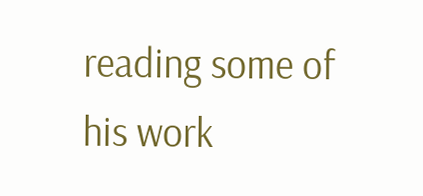reading some of his work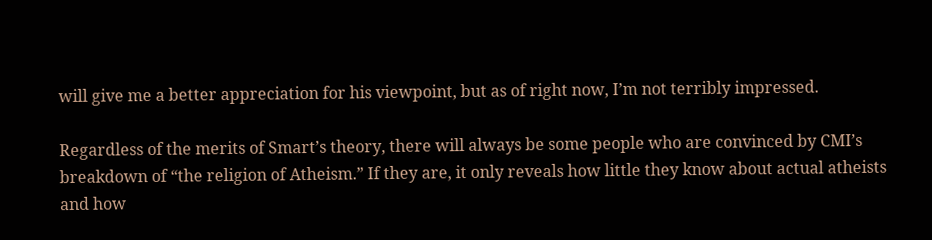will give me a better appreciation for his viewpoint, but as of right now, I’m not terribly impressed.

Regardless of the merits of Smart’s theory, there will always be some people who are convinced by CMI’s breakdown of “the religion of Atheism.” If they are, it only reveals how little they know about actual atheists and how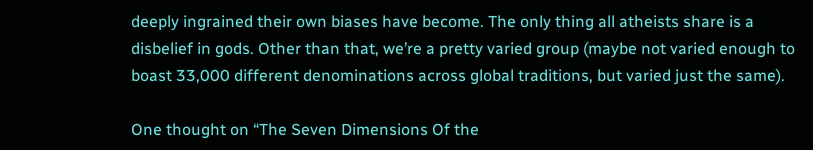deeply ingrained their own biases have become. The only thing all atheists share is a disbelief in gods. Other than that, we’re a pretty varied group (maybe not varied enough to boast 33,000 different denominations across global traditions, but varied just the same).

One thought on “The Seven Dimensions Of the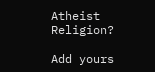Atheist Religion?

Add yours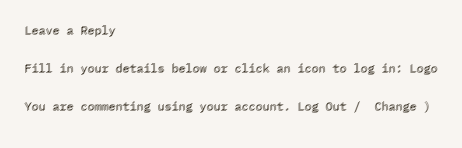Leave a Reply

Fill in your details below or click an icon to log in: Logo

You are commenting using your account. Log Out /  Change )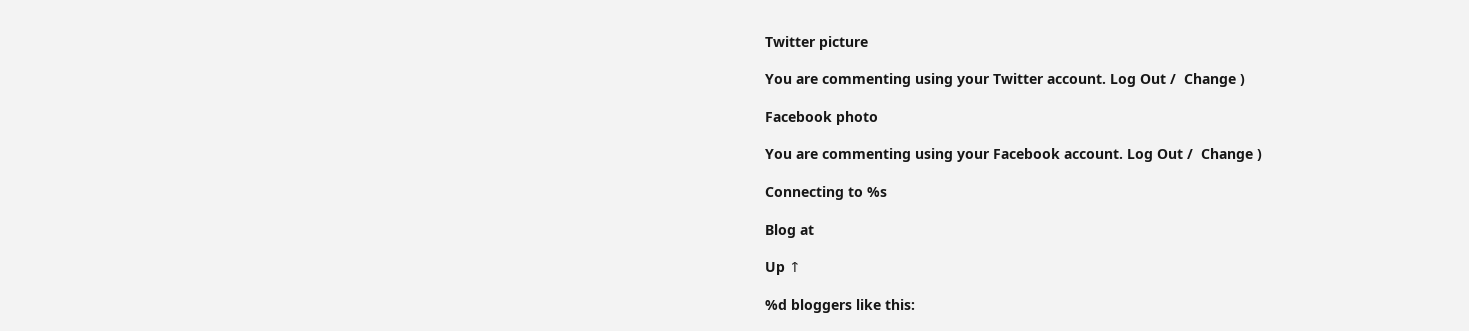Twitter picture

You are commenting using your Twitter account. Log Out /  Change )

Facebook photo

You are commenting using your Facebook account. Log Out /  Change )

Connecting to %s

Blog at

Up ↑

%d bloggers like this: